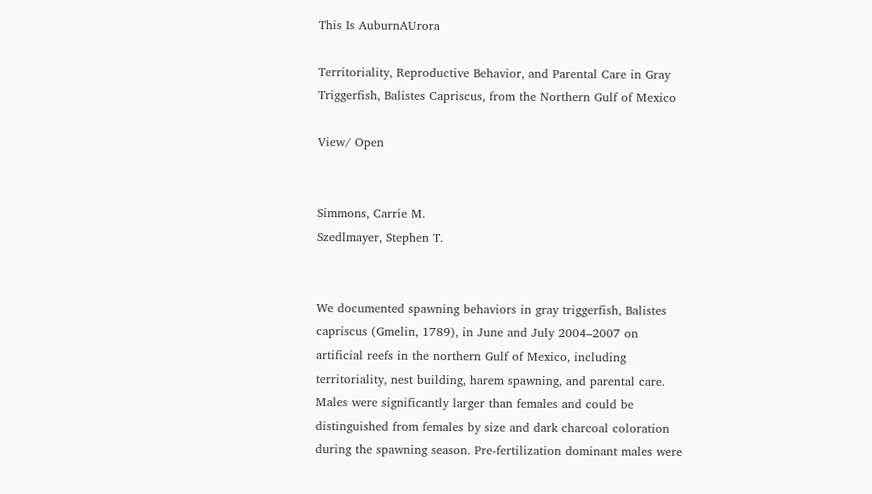This Is AuburnAUrora

Territoriality, Reproductive Behavior, and Parental Care in Gray Triggerfish, Balistes Capriscus, from the Northern Gulf of Mexico

View/ Open


Simmons, Carrie M.
Szedlmayer, Stephen T.


We documented spawning behaviors in gray triggerfish, Balistes capriscus (Gmelin, 1789), in June and July 2004–2007 on artificial reefs in the northern Gulf of Mexico, including territoriality, nest building, harem spawning, and parental care. Males were significantly larger than females and could be distinguished from females by size and dark charcoal coloration during the spawning season. Pre-fertilization dominant males were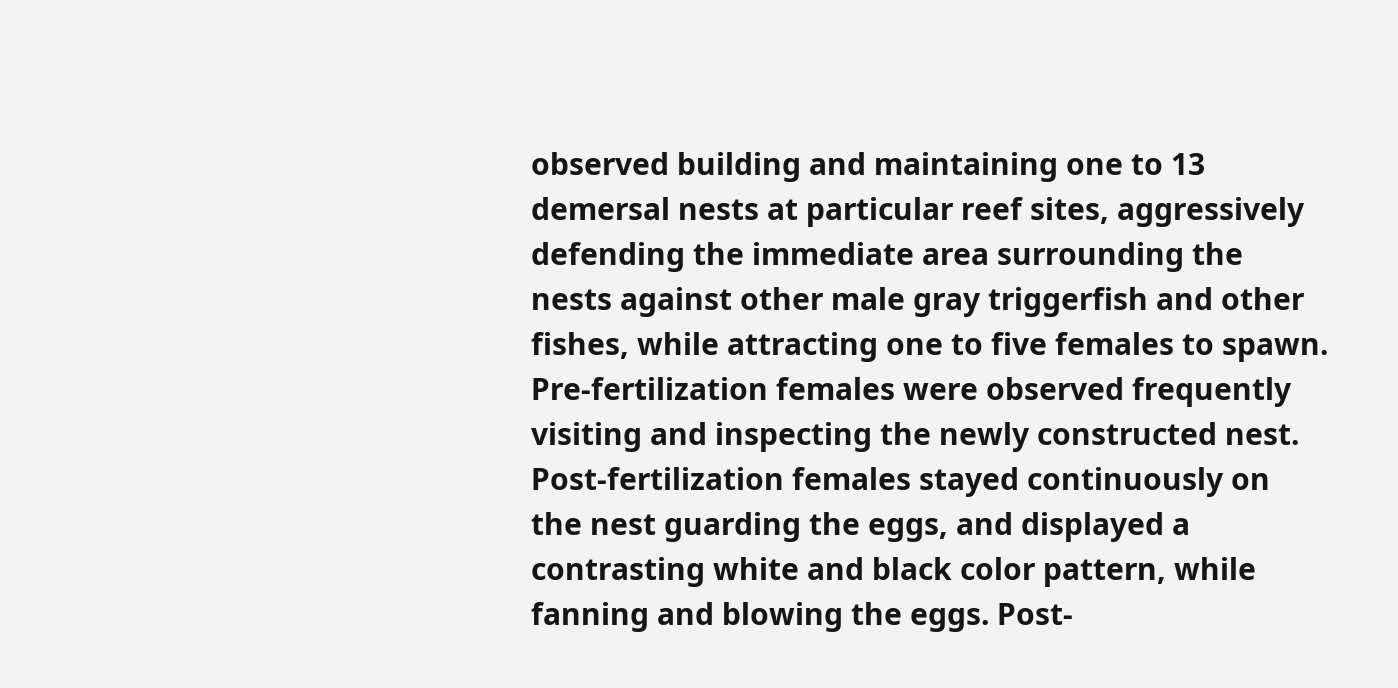observed building and maintaining one to 13 demersal nests at particular reef sites, aggressively defending the immediate area surrounding the nests against other male gray triggerfish and other fishes, while attracting one to five females to spawn. Pre-fertilization females were observed frequently visiting and inspecting the newly constructed nest. Post-fertilization females stayed continuously on the nest guarding the eggs, and displayed a contrasting white and black color pattern, while fanning and blowing the eggs. Post-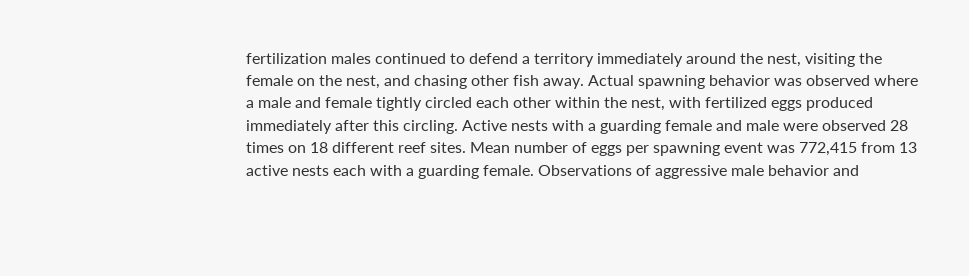fertilization males continued to defend a territory immediately around the nest, visiting the female on the nest, and chasing other fish away. Actual spawning behavior was observed where a male and female tightly circled each other within the nest, with fertilized eggs produced immediately after this circling. Active nests with a guarding female and male were observed 28 times on 18 different reef sites. Mean number of eggs per spawning event was 772,415 from 13 active nests each with a guarding female. Observations of aggressive male behavior and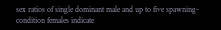sex ratios of single dominant male and up to five spawning-condition females indicate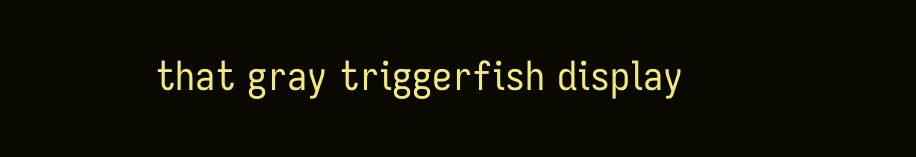that gray triggerfish display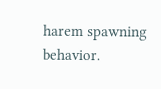harem spawning behavior.